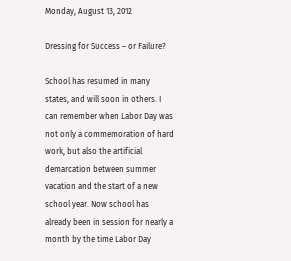Monday, August 13, 2012

Dressing for Success – or Failure?

School has resumed in many states, and will soon in others. I can remember when Labor Day was not only a commemoration of hard work, but also the artificial demarcation between summer vacation and the start of a new school year. Now school has already been in session for nearly a month by the time Labor Day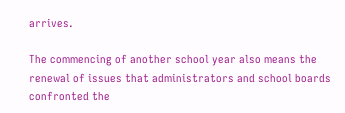arrives.

The commencing of another school year also means the renewal of issues that administrators and school boards confronted the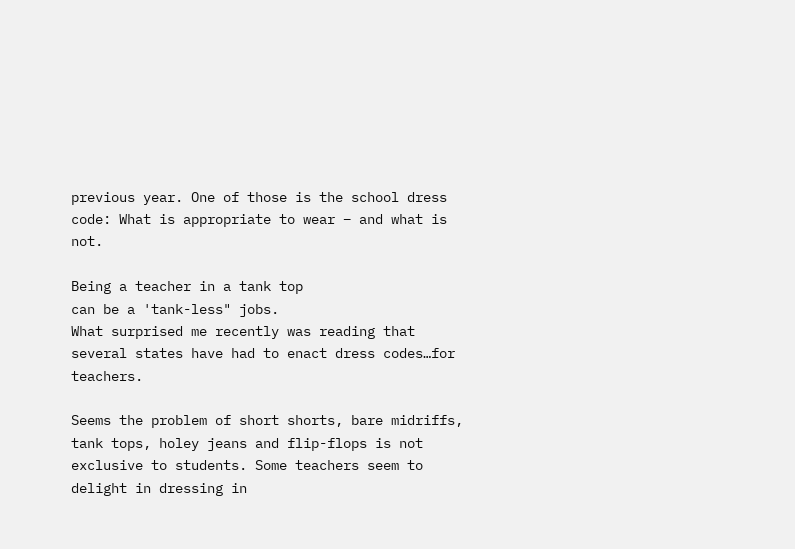previous year. One of those is the school dress code: What is appropriate to wear – and what is not.

Being a teacher in a tank top
can be a 'tank-less" jobs.
What surprised me recently was reading that several states have had to enact dress codes…for teachers.

Seems the problem of short shorts, bare midriffs, tank tops, holey jeans and flip-flops is not exclusive to students. Some teachers seem to delight in dressing in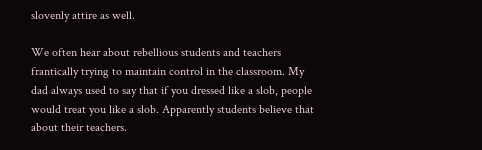slovenly attire as well.

We often hear about rebellious students and teachers frantically trying to maintain control in the classroom. My dad always used to say that if you dressed like a slob, people would treat you like a slob. Apparently students believe that about their teachers.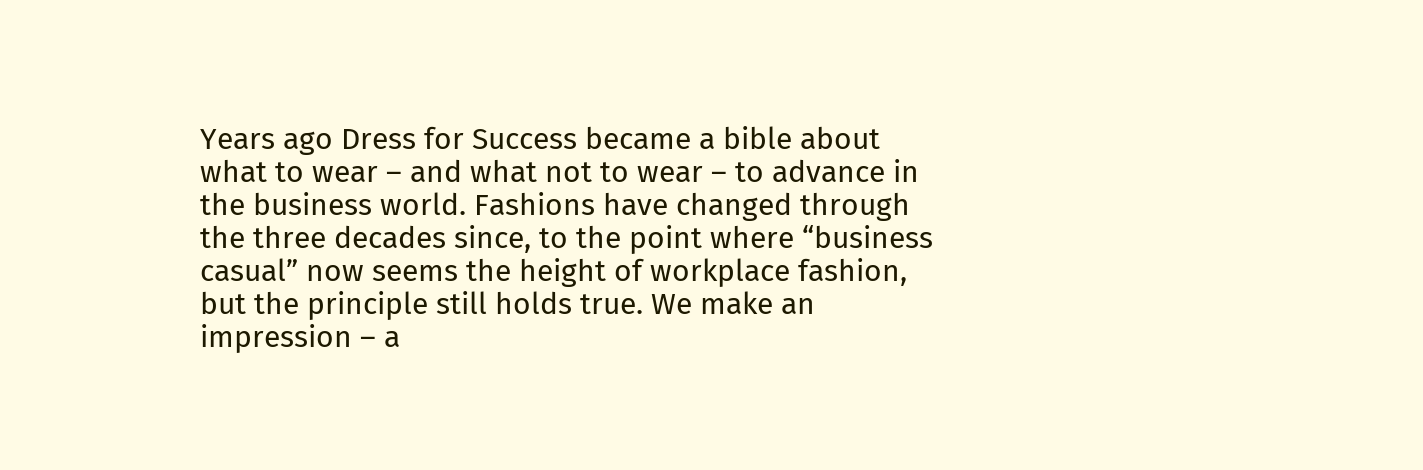Years ago Dress for Success became a bible about what to wear – and what not to wear – to advance in the business world. Fashions have changed through the three decades since, to the point where “business casual” now seems the height of workplace fashion, but the principle still holds true. We make an impression – a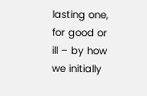lasting one, for good or ill – by how we initially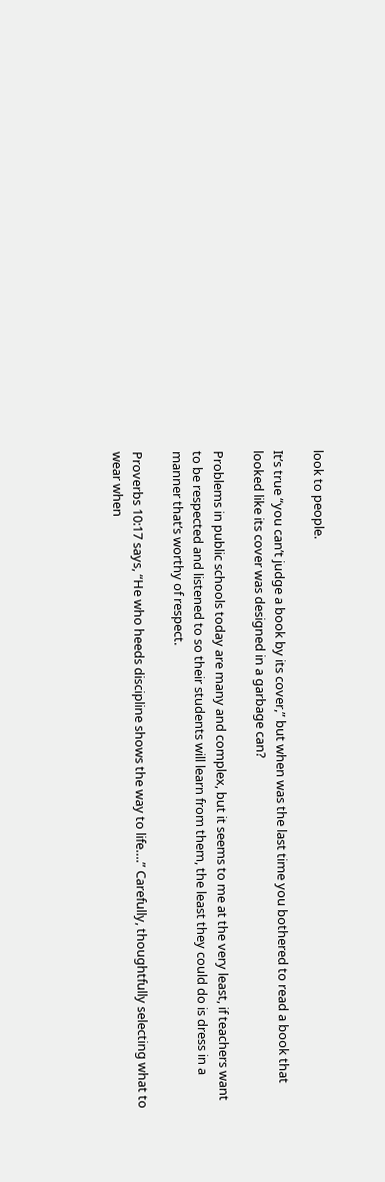look to people.

It’s true “you can’t judge a book by its cover,” but when was the last time you bothered to read a book that looked like its cover was designed in a garbage can?

Problems in public schools today are many and complex, but it seems to me at the very least, if teachers want to be respected and listened to so their students will learn from them, the least they could do is dress in a manner that’s worthy of respect.

Proverbs 10:17 says, “He who heeds discipline shows the way to life….” Carefully, thoughtfully selecting what to wear when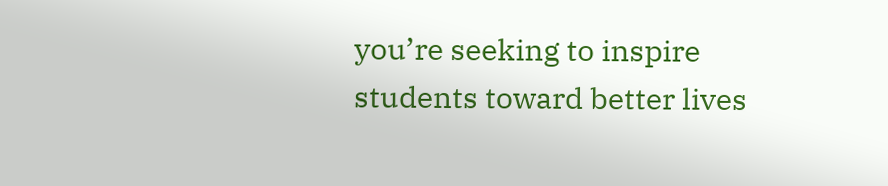you’re seeking to inspire students toward better lives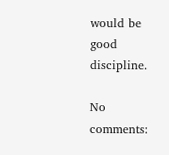would be good discipline.

No comments: